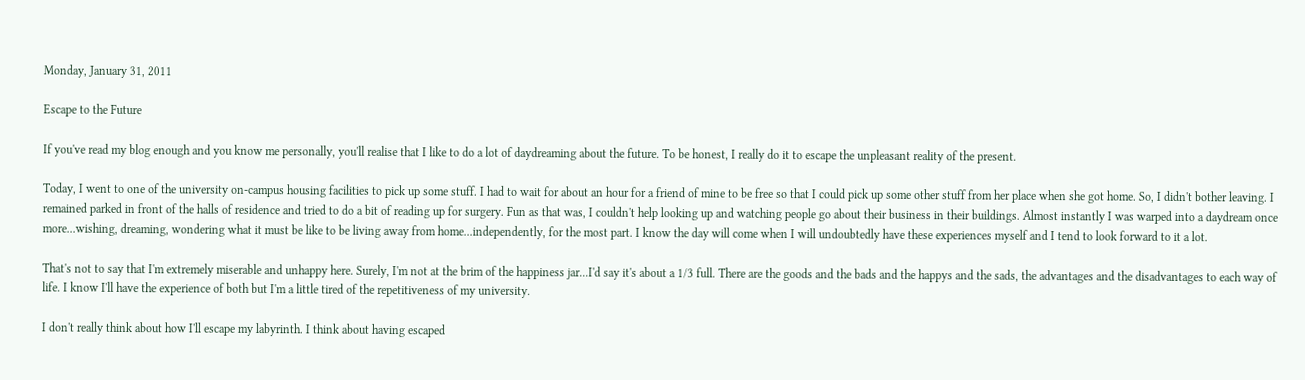Monday, January 31, 2011

Escape to the Future

If you've read my blog enough and you know me personally, you'll realise that I like to do a lot of daydreaming about the future. To be honest, I really do it to escape the unpleasant reality of the present.

Today, I went to one of the university on-campus housing facilities to pick up some stuff. I had to wait for about an hour for a friend of mine to be free so that I could pick up some other stuff from her place when she got home. So, I didn't bother leaving. I remained parked in front of the halls of residence and tried to do a bit of reading up for surgery. Fun as that was, I couldn't help looking up and watching people go about their business in their buildings. Almost instantly I was warped into a daydream once more...wishing, dreaming, wondering what it must be like to be living away from home...independently, for the most part. I know the day will come when I will undoubtedly have these experiences myself and I tend to look forward to it a lot.

That's not to say that I'm extremely miserable and unhappy here. Surely, I'm not at the brim of the happiness jar...I'd say it's about a 1/3 full. There are the goods and the bads and the happys and the sads, the advantages and the disadvantages to each way of life. I know I'll have the experience of both but I'm a little tired of the repetitiveness of my university.

I don't really think about how I'll escape my labyrinth. I think about having escaped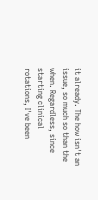it already. The how isn't an issue, so much so than the when. Regardless, since starting clinical rotations, I've been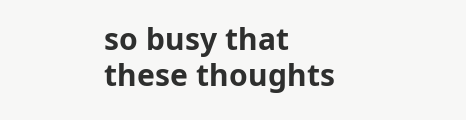so busy that these thoughts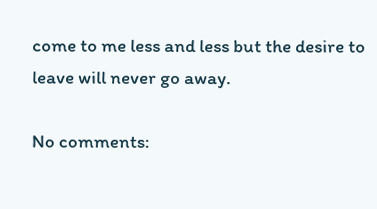come to me less and less but the desire to leave will never go away.

No comments: